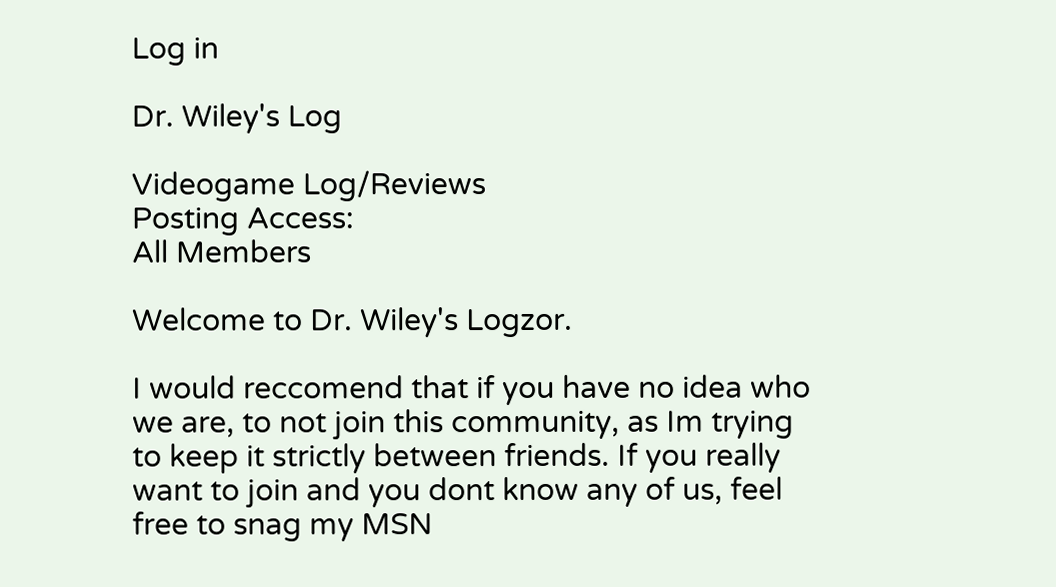Log in

Dr. Wiley's Log

Videogame Log/Reviews
Posting Access:
All Members

Welcome to Dr. Wiley's Logzor.

I would reccomend that if you have no idea who we are, to not join this community, as Im trying to keep it strictly between friends. If you really want to join and you dont know any of us, feel free to snag my MSN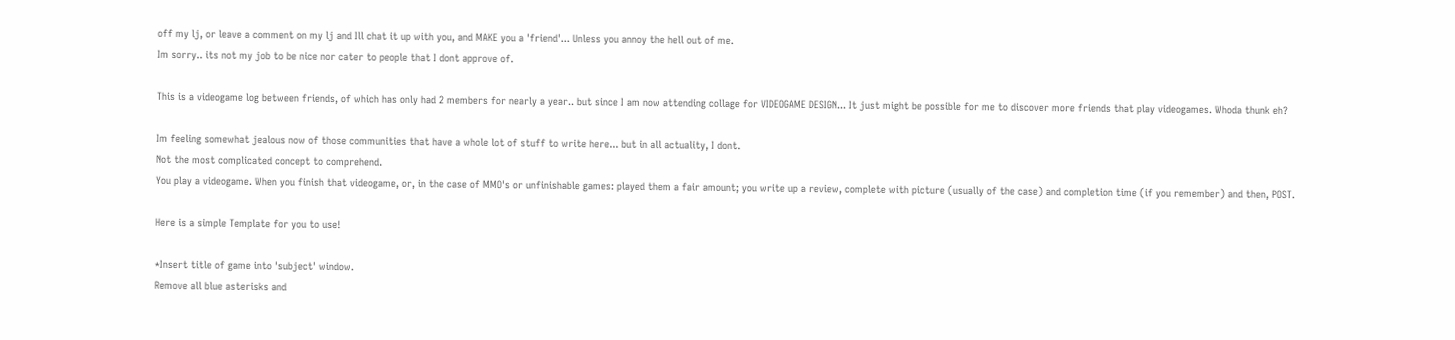off my lj, or leave a comment on my lj and Ill chat it up with you, and MAKE you a 'friend'... Unless you annoy the hell out of me.
Im sorry.. its not my job to be nice nor cater to people that I dont approve of.

This is a videogame log between friends, of which has only had 2 members for nearly a year.. but since I am now attending collage for VIDEOGAME DESIGN... It just might be possible for me to discover more friends that play videogames. Whoda thunk eh?

Im feeling somewhat jealous now of those communities that have a whole lot of stuff to write here... but in all actuality, I dont.
Not the most complicated concept to comprehend.
You play a videogame. When you finish that videogame, or, in the case of MMO's or unfinishable games: played them a fair amount; you write up a review, complete with picture (usually of the case) and completion time (if you remember) and then, POST.

Here is a simple Template for you to use!

*Insert title of game into 'subject' window.
Remove all blue asterisks and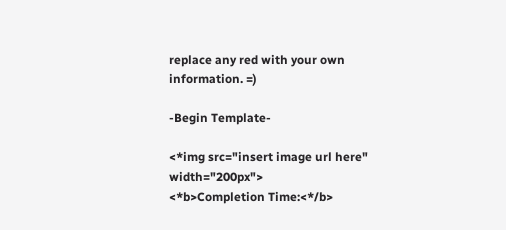replace any red with your own information. =)

-Begin Template-

<*img src="insert image url here" width="200px">
<*b>Completion Time:<*/b>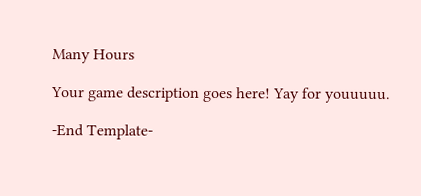Many Hours

Your game description goes here! Yay for youuuuu.

-End Template-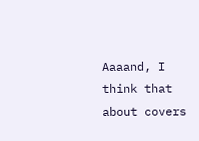Aaaand, I think that about covers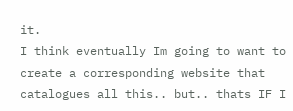it.
I think eventually Im going to want to create a corresponding website that catalogues all this.. but.. thats IF I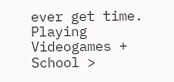ever get time. Playing Videogames + School >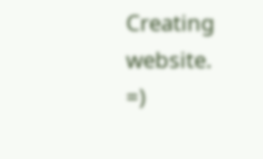Creating website.
=)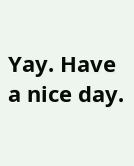Yay. Have a nice day.